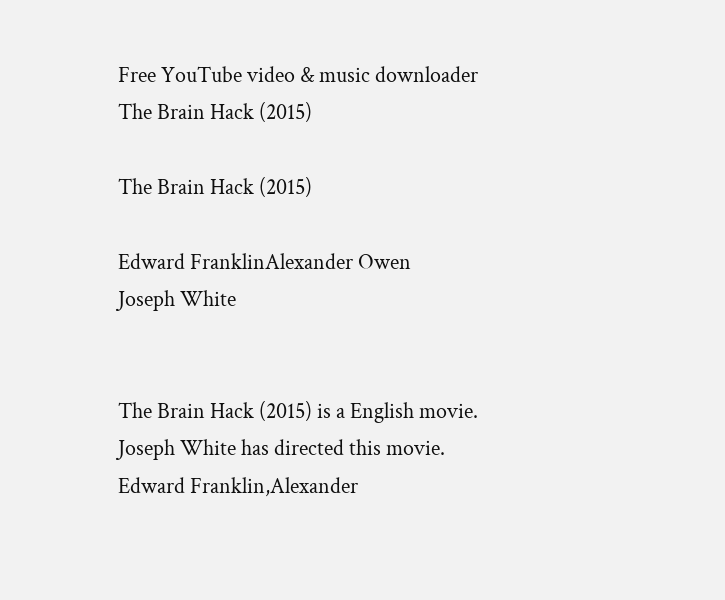Free YouTube video & music downloader
The Brain Hack (2015)

The Brain Hack (2015)

Edward FranklinAlexander Owen
Joseph White


The Brain Hack (2015) is a English movie. Joseph White has directed this movie. Edward Franklin,Alexander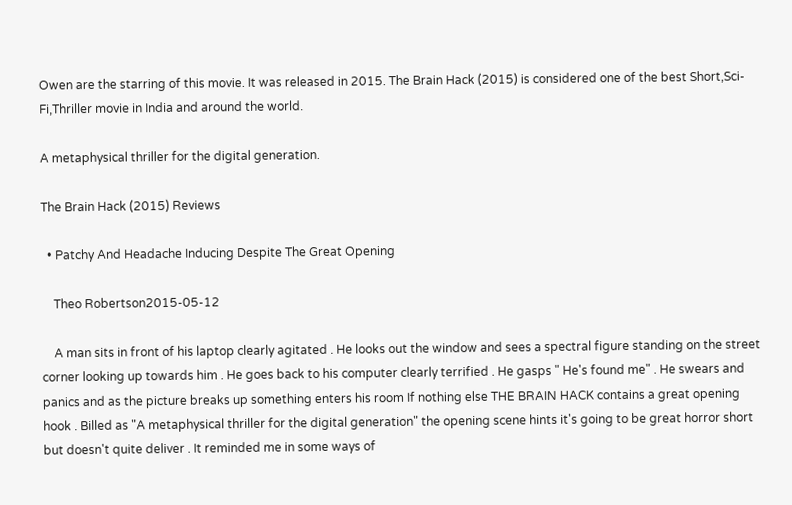Owen are the starring of this movie. It was released in 2015. The Brain Hack (2015) is considered one of the best Short,Sci-Fi,Thriller movie in India and around the world.

A metaphysical thriller for the digital generation.

The Brain Hack (2015) Reviews

  • Patchy And Headache Inducing Despite The Great Opening

    Theo Robertson2015-05-12

    A man sits in front of his laptop clearly agitated . He looks out the window and sees a spectral figure standing on the street corner looking up towards him . He goes back to his computer clearly terrified . He gasps " He's found me" . He swears and panics and as the picture breaks up something enters his room If nothing else THE BRAIN HACK contains a great opening hook . Billed as "A metaphysical thriller for the digital generation" the opening scene hints it's going to be great horror short but doesn't quite deliver . It reminded me in some ways of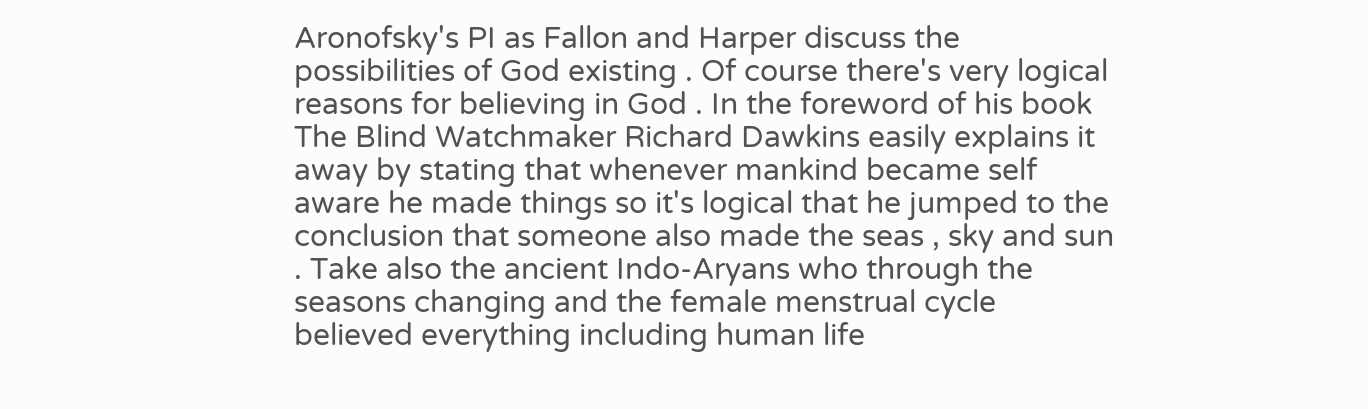Aronofsky's PI as Fallon and Harper discuss the possibilities of God existing . Of course there's very logical reasons for believing in God . In the foreword of his book The Blind Watchmaker Richard Dawkins easily explains it away by stating that whenever mankind became self aware he made things so it's logical that he jumped to the conclusion that someone also made the seas , sky and sun . Take also the ancient Indo-Aryans who through the seasons changing and the female menstrual cycle believed everything including human life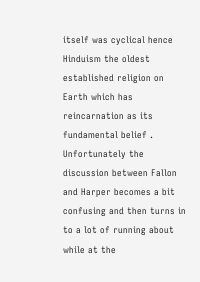itself was cyclical hence Hinduism the oldest established religion on Earth which has reincarnation as its fundamental belief . Unfortunately the discussion between Fallon and Harper becomes a bit confusing and then turns in to a lot of running about while at the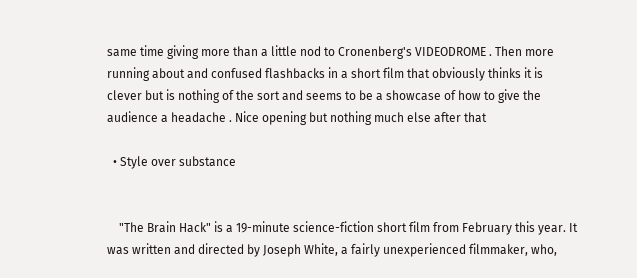same time giving more than a little nod to Cronenberg's VIDEODROME . Then more running about and confused flashbacks in a short film that obviously thinks it is clever but is nothing of the sort and seems to be a showcase of how to give the audience a headache . Nice opening but nothing much else after that

  • Style over substance


    "The Brain Hack" is a 19-minute science-fiction short film from February this year. It was written and directed by Joseph White, a fairly unexperienced filmmaker, who,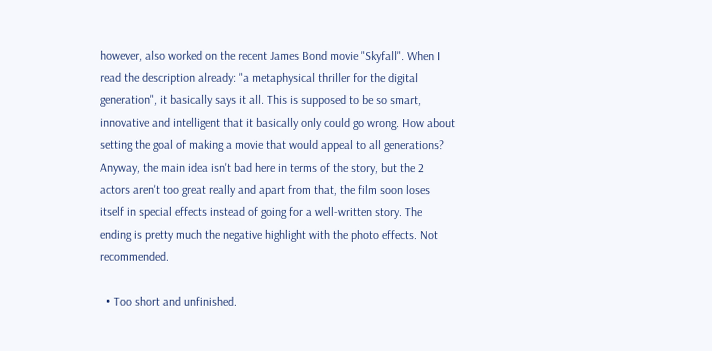however, also worked on the recent James Bond movie "Skyfall". When I read the description already: "a metaphysical thriller for the digital generation", it basically says it all. This is supposed to be so smart, innovative and intelligent that it basically only could go wrong. How about setting the goal of making a movie that would appeal to all generations? Anyway, the main idea isn't bad here in terms of the story, but the 2 actors aren't too great really and apart from that, the film soon loses itself in special effects instead of going for a well-written story. The ending is pretty much the negative highlight with the photo effects. Not recommended.

  • Too short and unfinished.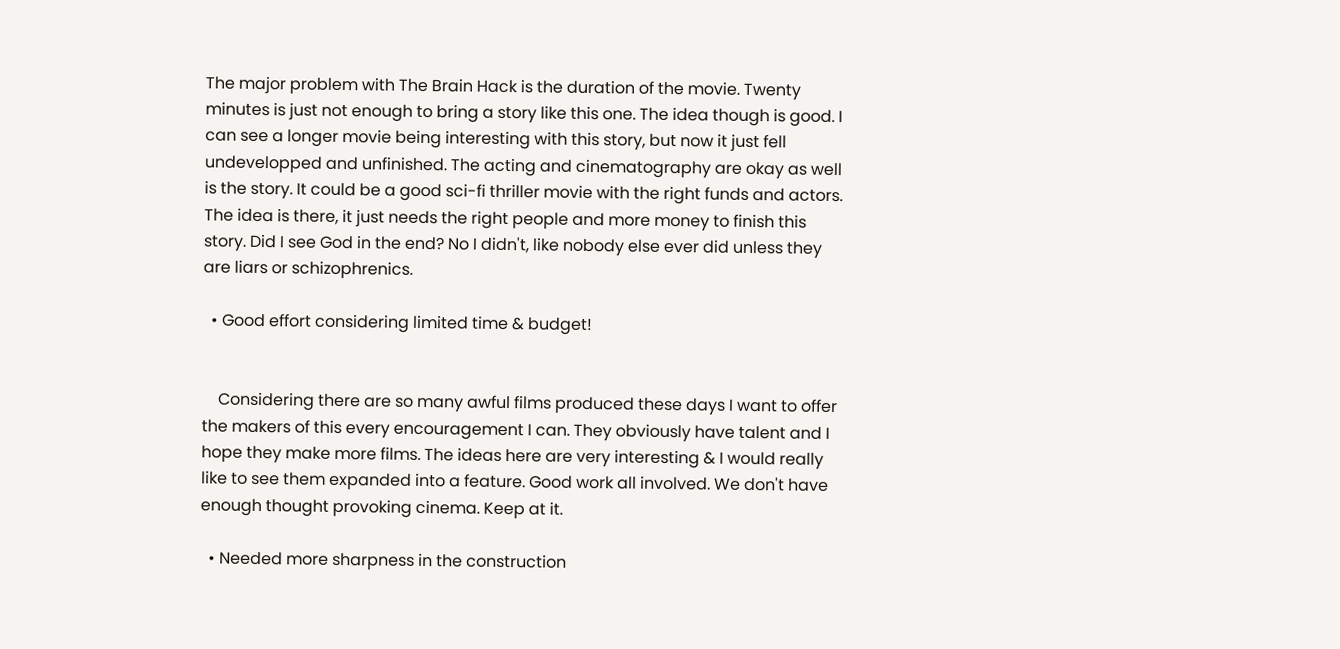The major problem with The Brain Hack is the duration of the movie. Twenty minutes is just not enough to bring a story like this one. The idea though is good. I can see a longer movie being interesting with this story, but now it just fell undevelopped and unfinished. The acting and cinematography are okay as well is the story. It could be a good sci-fi thriller movie with the right funds and actors. The idea is there, it just needs the right people and more money to finish this story. Did I see God in the end? No I didn't, like nobody else ever did unless they are liars or schizophrenics.

  • Good effort considering limited time & budget!


    Considering there are so many awful films produced these days I want to offer the makers of this every encouragement I can. They obviously have talent and I hope they make more films. The ideas here are very interesting & I would really like to see them expanded into a feature. Good work all involved. We don't have enough thought provoking cinema. Keep at it.

  • Needed more sharpness in the construction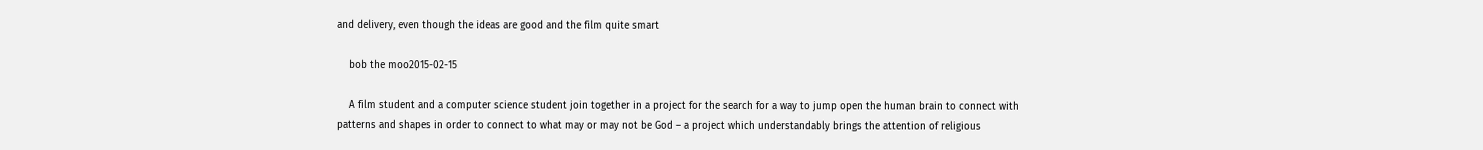and delivery, even though the ideas are good and the film quite smart

    bob the moo2015-02-15

    A film student and a computer science student join together in a project for the search for a way to jump open the human brain to connect with patterns and shapes in order to connect to what may or may not be God – a project which understandably brings the attention of religious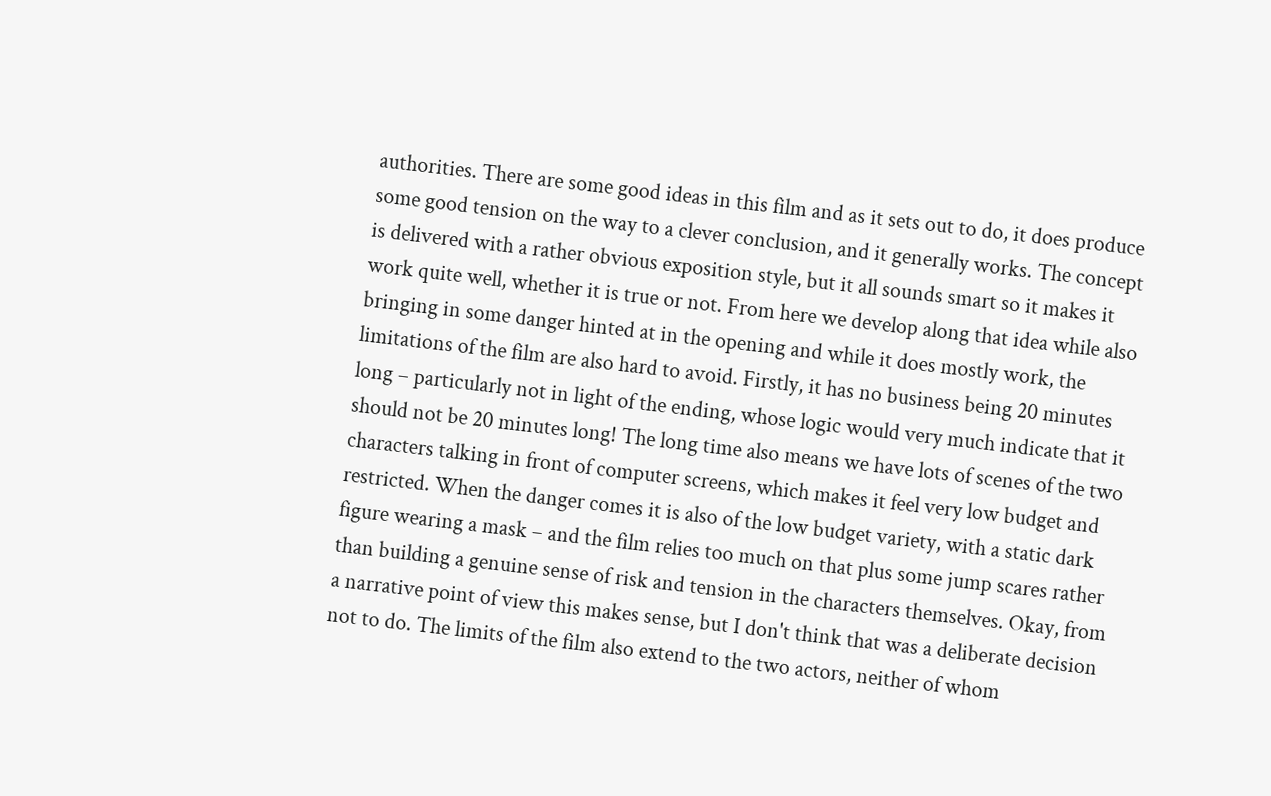authorities. There are some good ideas in this film and as it sets out to do, it does produce some good tension on the way to a clever conclusion, and it generally works. The concept is delivered with a rather obvious exposition style, but it all sounds smart so it makes it work quite well, whether it is true or not. From here we develop along that idea while also bringing in some danger hinted at in the opening and while it does mostly work, the limitations of the film are also hard to avoid. Firstly, it has no business being 20 minutes long – particularly not in light of the ending, whose logic would very much indicate that it should not be 20 minutes long! The long time also means we have lots of scenes of the two characters talking in front of computer screens, which makes it feel very low budget and restricted. When the danger comes it is also of the low budget variety, with a static dark figure wearing a mask – and the film relies too much on that plus some jump scares rather than building a genuine sense of risk and tension in the characters themselves. Okay, from a narrative point of view this makes sense, but I don't think that was a deliberate decision not to do. The limits of the film also extend to the two actors, neither of whom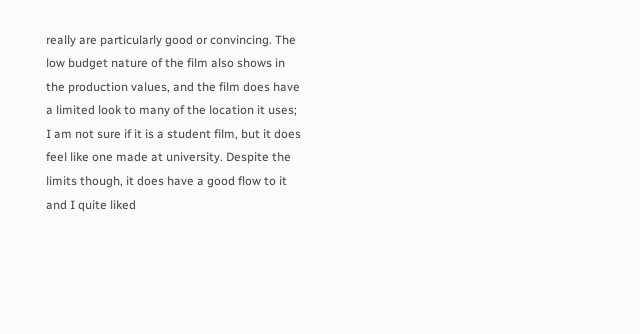really are particularly good or convincing. The low budget nature of the film also shows in the production values, and the film does have a limited look to many of the location it uses; I am not sure if it is a student film, but it does feel like one made at university. Despite the limits though, it does have a good flow to it and I quite liked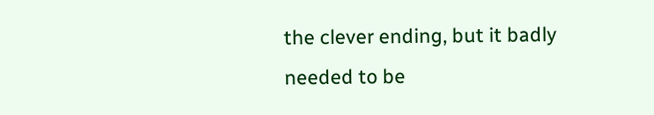the clever ending, but it badly needed to be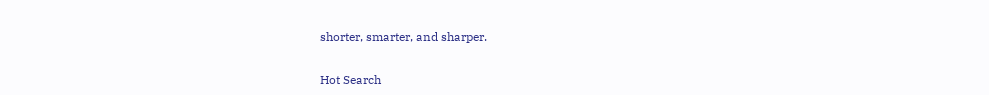shorter, smarter, and sharper.


Hot Search